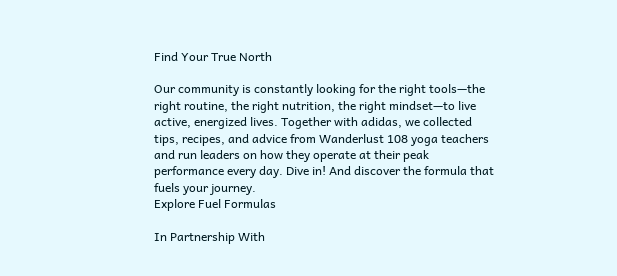Find Your True North

Our community is constantly looking for the right tools—the right routine, the right nutrition, the right mindset—to live active, energized lives. Together with adidas, we collected tips, recipes, and advice from Wanderlust 108 yoga teachers and run leaders on how they operate at their peak performance every day. Dive in! And discover the formula that fuels your journey.
Explore Fuel Formulas

In Partnership With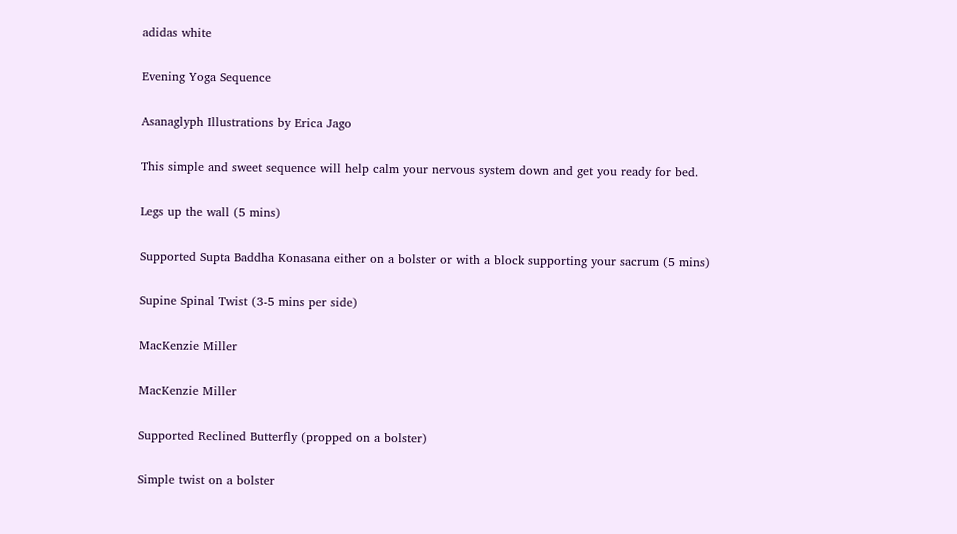adidas white

Evening Yoga Sequence

Asanaglyph Illustrations by Erica Jago

This simple and sweet sequence will help calm your nervous system down and get you ready for bed.

Legs up the wall (5 mins)

Supported Supta Baddha Konasana either on a bolster or with a block supporting your sacrum (5 mins)

Supine Spinal Twist (3-5 mins per side)

MacKenzie Miller

MacKenzie Miller

Supported Reclined Butterfly (propped on a bolster)

Simple twist on a bolster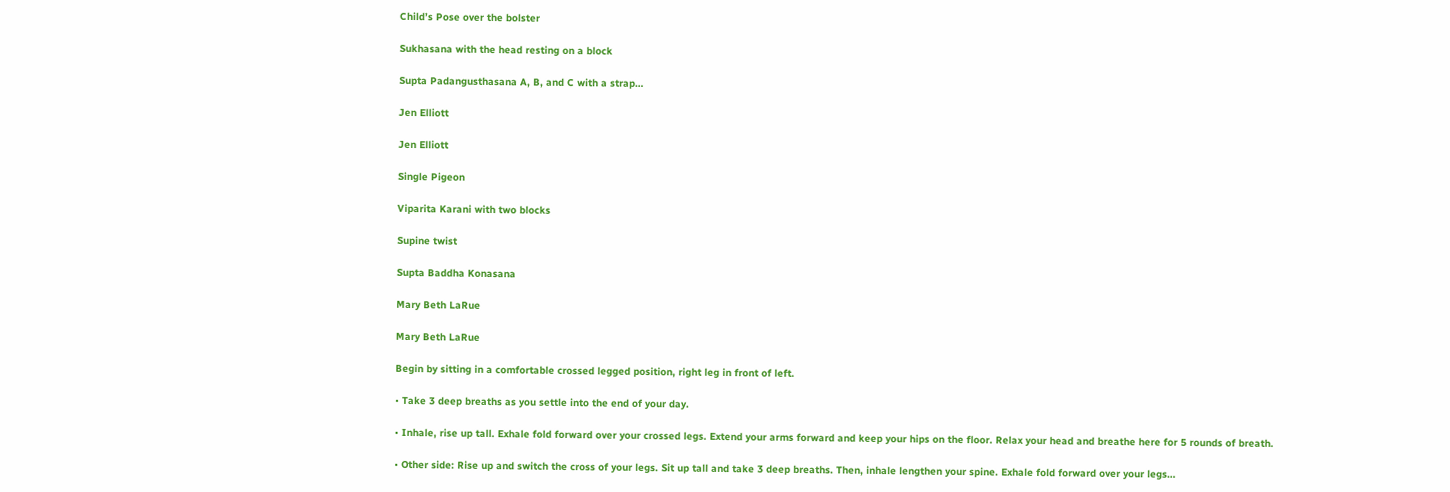Child’s Pose over the bolster

Sukhasana with the head resting on a block

Supta Padangusthasana A, B, and C with a strap…

Jen Elliott

Jen Elliott

Single Pigeon

Viparita Karani with two blocks

Supine twist

Supta Baddha Konasana

Mary Beth LaRue

Mary Beth LaRue

Begin by sitting in a comfortable crossed legged position, right leg in front of left.

• Take 3 deep breaths as you settle into the end of your day.

• Inhale, rise up tall. Exhale fold forward over your crossed legs. Extend your arms forward and keep your hips on the floor. Relax your head and breathe here for 5 rounds of breath.

• Other side: Rise up and switch the cross of your legs. Sit up tall and take 3 deep breaths. Then, inhale lengthen your spine. Exhale fold forward over your legs…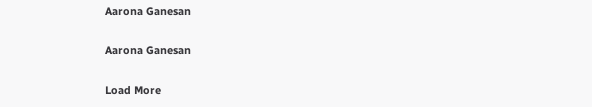Aarona Ganesan

Aarona Ganesan

Load More